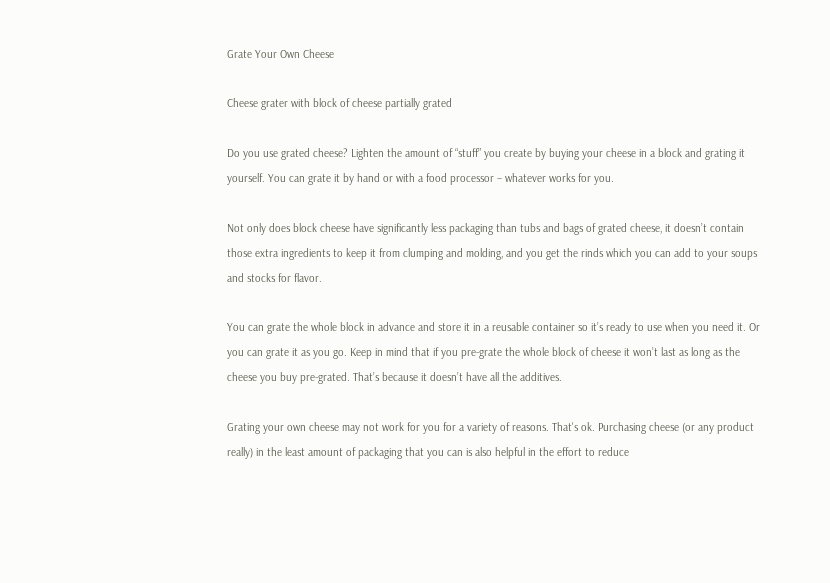Grate Your Own Cheese

Cheese grater with block of cheese partially grated

Do you use grated cheese? Lighten the amount of “stuff” you create by buying your cheese in a block and grating it yourself. You can grate it by hand or with a food processor – whatever works for you.

Not only does block cheese have significantly less packaging than tubs and bags of grated cheese, it doesn’t contain those extra ingredients to keep it from clumping and molding, and you get the rinds which you can add to your soups and stocks for flavor.

You can grate the whole block in advance and store it in a reusable container so it’s ready to use when you need it. Or you can grate it as you go. Keep in mind that if you pre-grate the whole block of cheese it won’t last as long as the cheese you buy pre-grated. That’s because it doesn’t have all the additives.

Grating your own cheese may not work for you for a variety of reasons. That's ok. Purchasing cheese (or any product really) in the least amount of packaging that you can is also helpful in the effort to reduce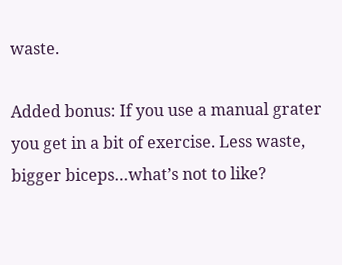waste.

Added bonus: If you use a manual grater you get in a bit of exercise. Less waste, bigger biceps…what’s not to like?